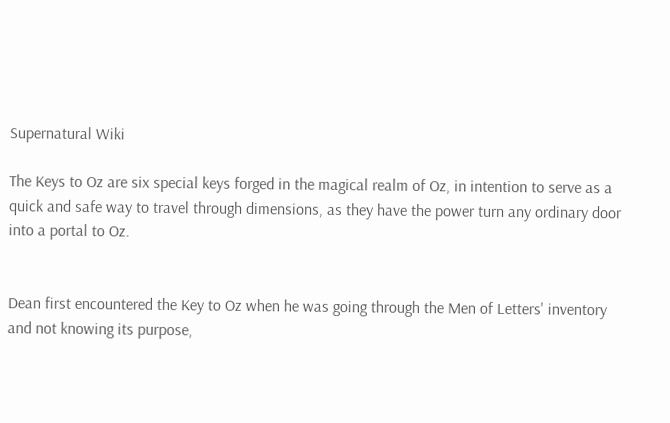Supernatural Wiki

The Keys to Oz are six special keys forged in the magical realm of Oz, in intention to serve as a quick and safe way to travel through dimensions, as they have the power turn any ordinary door into a portal to Oz.


Dean first encountered the Key to Oz when he was going through the Men of Letters' inventory and not knowing its purpose,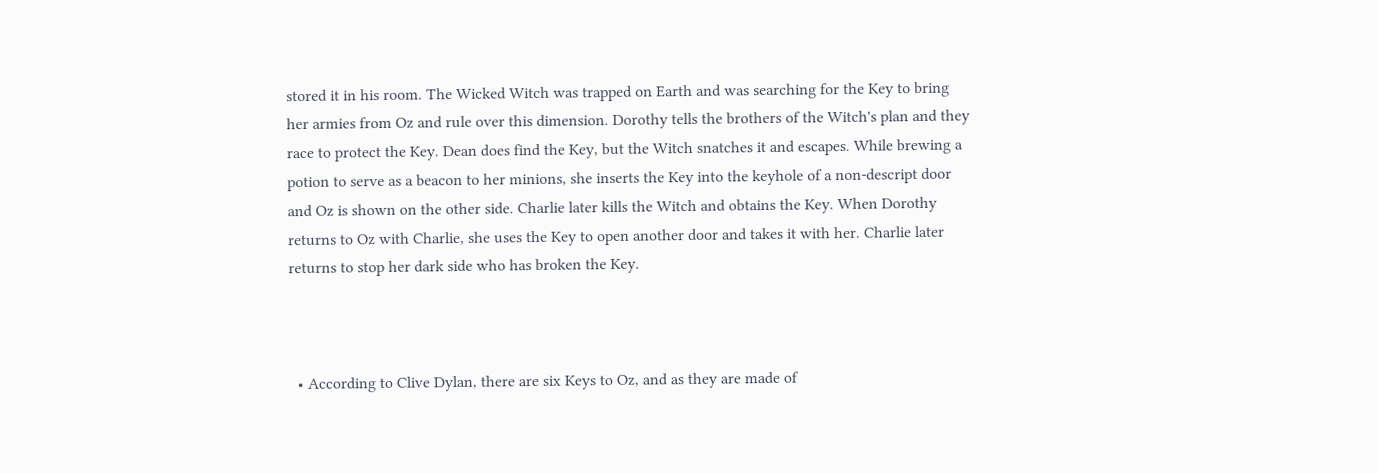stored it in his room. The Wicked Witch was trapped on Earth and was searching for the Key to bring her armies from Oz and rule over this dimension. Dorothy tells the brothers of the Witch's plan and they race to protect the Key. Dean does find the Key, but the Witch snatches it and escapes. While brewing a potion to serve as a beacon to her minions, she inserts the Key into the keyhole of a non-descript door and Oz is shown on the other side. Charlie later kills the Witch and obtains the Key. When Dorothy returns to Oz with Charlie, she uses the Key to open another door and takes it with her. Charlie later returns to stop her dark side who has broken the Key.



  • According to Clive Dylan, there are six Keys to Oz, and as they are made of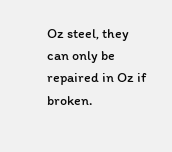Oz steel, they can only be repaired in Oz if broken.